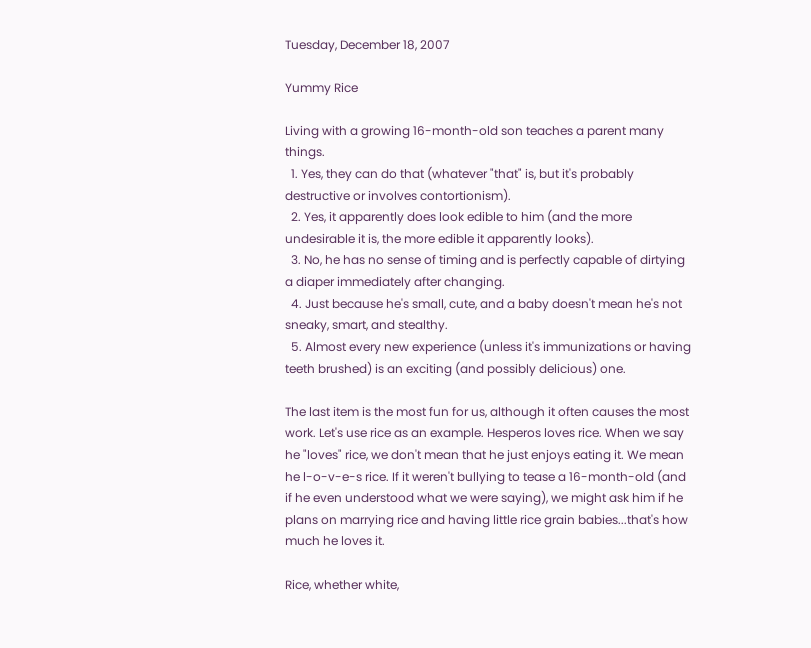Tuesday, December 18, 2007

Yummy Rice

Living with a growing 16-month-old son teaches a parent many things.
  1. Yes, they can do that (whatever "that" is, but it's probably destructive or involves contortionism).
  2. Yes, it apparently does look edible to him (and the more undesirable it is, the more edible it apparently looks).
  3. No, he has no sense of timing and is perfectly capable of dirtying a diaper immediately after changing.
  4. Just because he's small, cute, and a baby doesn't mean he's not sneaky, smart, and stealthy.
  5. Almost every new experience (unless it's immunizations or having teeth brushed) is an exciting (and possibly delicious) one.

The last item is the most fun for us, although it often causes the most work. Let's use rice as an example. Hesperos loves rice. When we say he "loves" rice, we don't mean that he just enjoys eating it. We mean he l-o-v-e-s rice. If it weren't bullying to tease a 16-month-old (and if he even understood what we were saying), we might ask him if he plans on marrying rice and having little rice grain babies...that's how much he loves it.

Rice, whether white,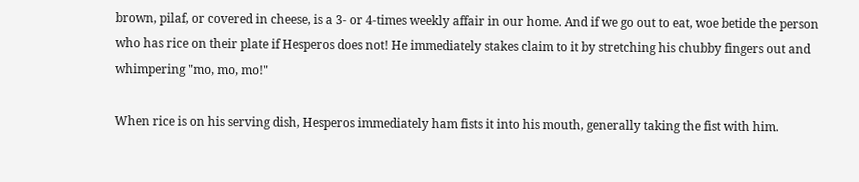brown, pilaf, or covered in cheese, is a 3- or 4-times weekly affair in our home. And if we go out to eat, woe betide the person who has rice on their plate if Hesperos does not! He immediately stakes claim to it by stretching his chubby fingers out and whimpering "mo, mo, mo!"

When rice is on his serving dish, Hesperos immediately ham fists it into his mouth, generally taking the fist with him.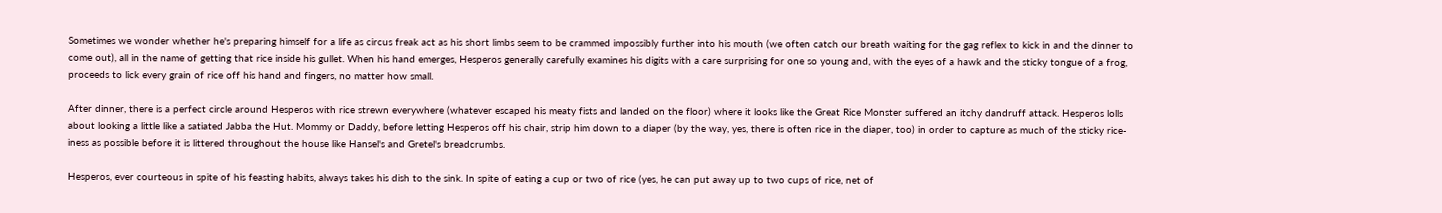Sometimes we wonder whether he's preparing himself for a life as circus freak act as his short limbs seem to be crammed impossibly further into his mouth (we often catch our breath waiting for the gag reflex to kick in and the dinner to come out), all in the name of getting that rice inside his gullet. When his hand emerges, Hesperos generally carefully examines his digits with a care surprising for one so young and, with the eyes of a hawk and the sticky tongue of a frog, proceeds to lick every grain of rice off his hand and fingers, no matter how small.

After dinner, there is a perfect circle around Hesperos with rice strewn everywhere (whatever escaped his meaty fists and landed on the floor) where it looks like the Great Rice Monster suffered an itchy dandruff attack. Hesperos lolls about looking a little like a satiated Jabba the Hut. Mommy or Daddy, before letting Hesperos off his chair, strip him down to a diaper (by the way, yes, there is often rice in the diaper, too) in order to capture as much of the sticky rice-iness as possible before it is littered throughout the house like Hansel's and Gretel's breadcrumbs.

Hesperos, ever courteous in spite of his feasting habits, always takes his dish to the sink. In spite of eating a cup or two of rice (yes, he can put away up to two cups of rice, net of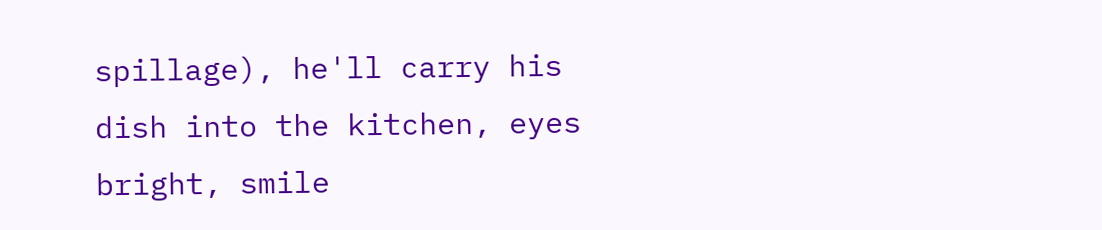spillage), he'll carry his dish into the kitchen, eyes bright, smile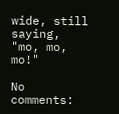wide, still saying, "mo, mo, mo!"

No comments: